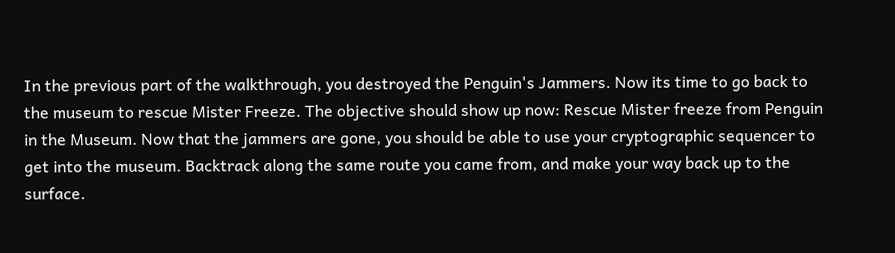In the previous part of the walkthrough, you destroyed the Penguin's Jammers. Now its time to go back to the museum to rescue Mister Freeze. The objective should show up now: Rescue Mister freeze from Penguin in the Museum. Now that the jammers are gone, you should be able to use your cryptographic sequencer to get into the museum. Backtrack along the same route you came from, and make your way back up to the surface.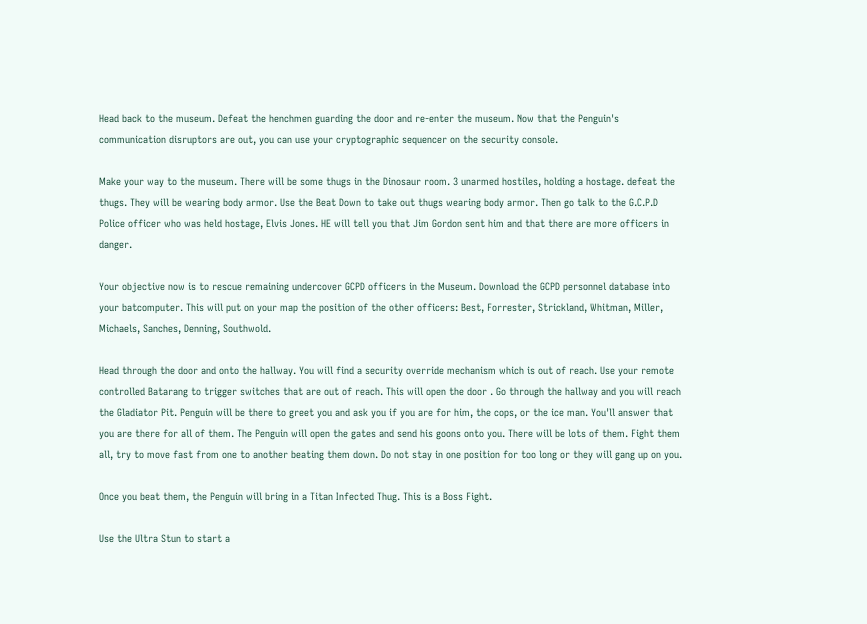Head back to the museum. Defeat the henchmen guarding the door and re-enter the museum. Now that the Penguin's communication disruptors are out, you can use your cryptographic sequencer on the security console.

Make your way to the museum. There will be some thugs in the Dinosaur room. 3 unarmed hostiles, holding a hostage. defeat the thugs. They will be wearing body armor. Use the Beat Down to take out thugs wearing body armor. Then go talk to the G.C.P.D Police officer who was held hostage, Elvis Jones. HE will tell you that Jim Gordon sent him and that there are more officers in danger.

Your objective now is to rescue remaining undercover GCPD officers in the Museum. Download the GCPD personnel database into your batcomputer. This will put on your map the position of the other officers: Best, Forrester, Strickland, Whitman, Miller, Michaels, Sanches, Denning, Southwold.

Head through the door and onto the hallway. You will find a security override mechanism which is out of reach. Use your remote controlled Batarang to trigger switches that are out of reach. This will open the door . Go through the hallway and you will reach the Gladiator Pit. Penguin will be there to greet you and ask you if you are for him, the cops, or the ice man. You'll answer that you are there for all of them. The Penguin will open the gates and send his goons onto you. There will be lots of them. Fight them all, try to move fast from one to another beating them down. Do not stay in one position for too long or they will gang up on you.

Once you beat them, the Penguin will bring in a Titan Infected Thug. This is a Boss Fight.

Use the Ultra Stun to start a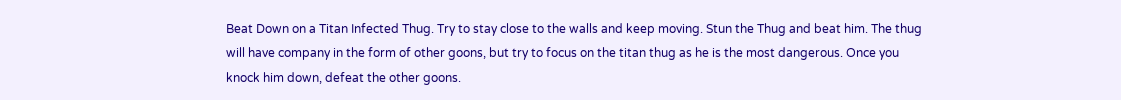Beat Down on a Titan Infected Thug. Try to stay close to the walls and keep moving. Stun the Thug and beat him. The thug will have company in the form of other goons, but try to focus on the titan thug as he is the most dangerous. Once you knock him down, defeat the other goons.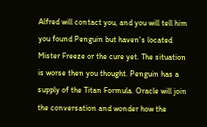Alfred will contact you, and you will tell him you found Penguin but haven's located Mister Freeze or the cure yet. The situation is worse then you thought. Penguin has a supply of the Titan Formula. Oracle will join the conversation and wonder how the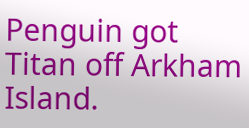Penguin got Titan off Arkham Island.